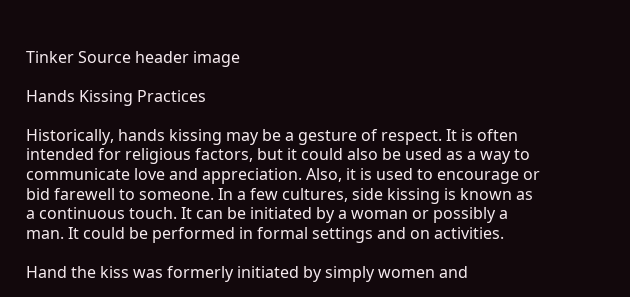Tinker Source header image

Hands Kissing Practices

Historically, hands kissing may be a gesture of respect. It is often intended for religious factors, but it could also be used as a way to communicate love and appreciation. Also, it is used to encourage or bid farewell to someone. In a few cultures, side kissing is known as a continuous touch. It can be initiated by a woman or possibly a man. It could be performed in formal settings and on activities.

Hand the kiss was formerly initiated by simply women and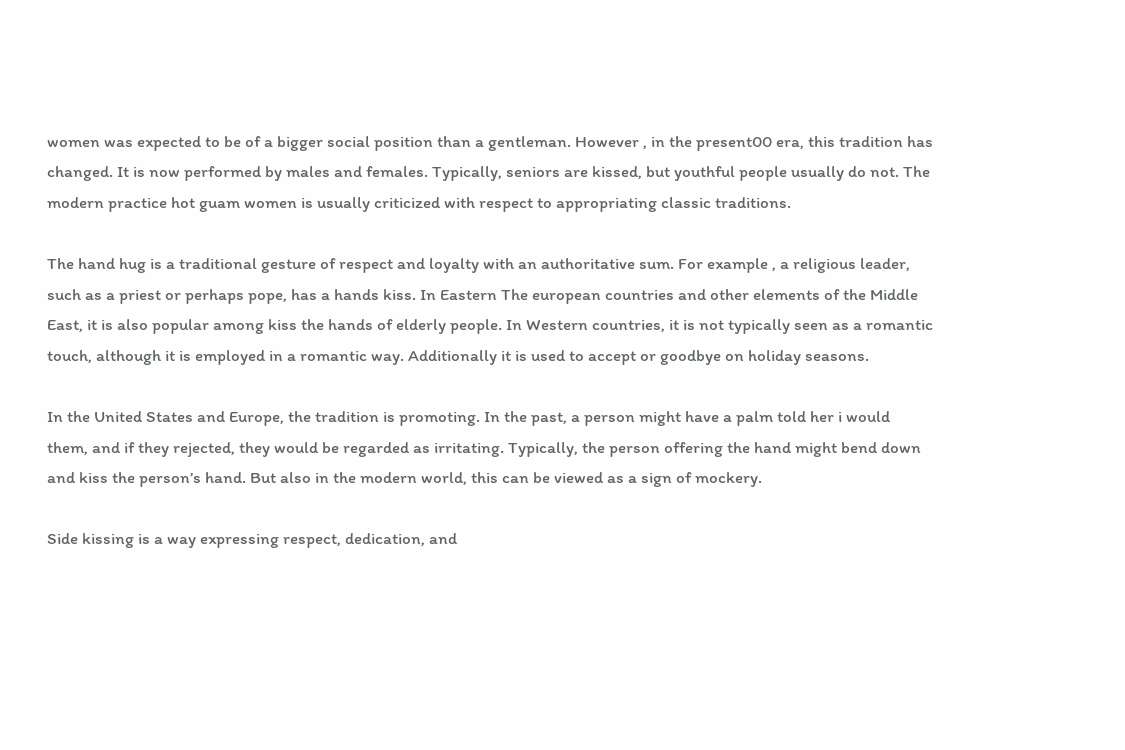women was expected to be of a bigger social position than a gentleman. However , in the present00 era, this tradition has changed. It is now performed by males and females. Typically, seniors are kissed, but youthful people usually do not. The modern practice hot guam women is usually criticized with respect to appropriating classic traditions.

The hand hug is a traditional gesture of respect and loyalty with an authoritative sum. For example , a religious leader, such as a priest or perhaps pope, has a hands kiss. In Eastern The european countries and other elements of the Middle East, it is also popular among kiss the hands of elderly people. In Western countries, it is not typically seen as a romantic touch, although it is employed in a romantic way. Additionally it is used to accept or goodbye on holiday seasons.

In the United States and Europe, the tradition is promoting. In the past, a person might have a palm told her i would them, and if they rejected, they would be regarded as irritating. Typically, the person offering the hand might bend down and kiss the person’s hand. But also in the modern world, this can be viewed as a sign of mockery.

Side kissing is a way expressing respect, dedication, and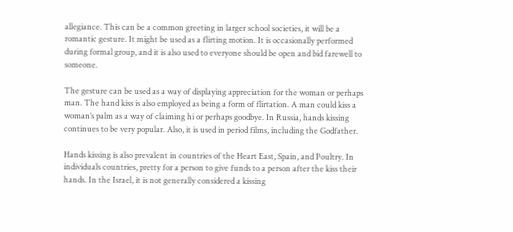allegiance. This can be a common greeting in larger school societies, it will be a romantic gesture. It might be used as a flirting motion. It is occasionally performed during formal group, and it is also used to everyone should be open and bid farewell to someone.

The gesture can be used as a way of displaying appreciation for the woman or perhaps man. The hand kiss is also employed as being a form of flirtation. A man could kiss a woman’s palm as a way of claiming hi or perhaps goodbye. In Russia, hands kissing continues to be very popular. Also, it is used in period films, including the Godfather.

Hands kissing is also prevalent in countries of the Heart East, Spain, and Poultry. In individuals countries, pretty for a person to give funds to a person after the kiss their hands. In the Israel, it is not generally considered a kissing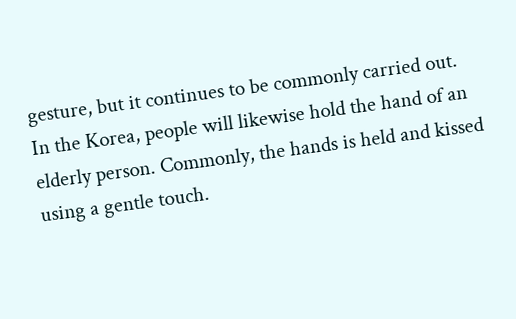gesture, but it continues to be commonly carried out. In the Korea, people will likewise hold the hand of an elderly person. Commonly, the hands is held and kissed using a gentle touch.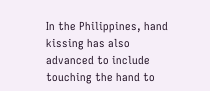In the Philippines, hand kissing has also advanced to include touching the hand to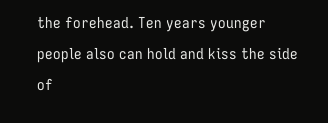the forehead. Ten years younger people also can hold and kiss the side of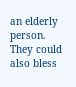an elderly person. They could also bless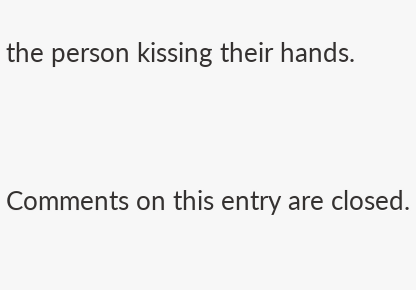the person kissing their hands.


Comments on this entry are closed.